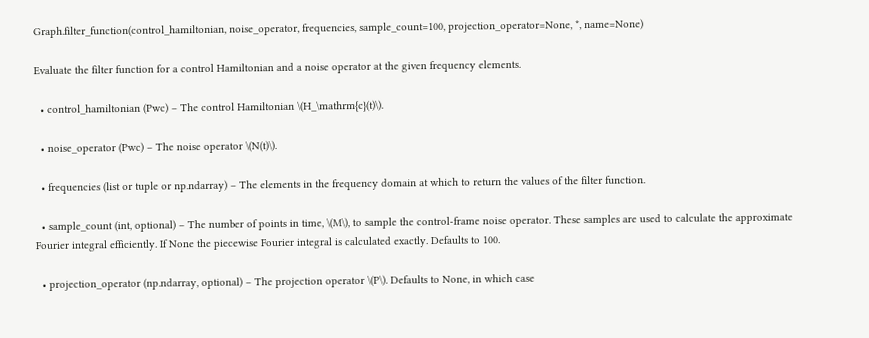Graph.filter_function(control_hamiltonian, noise_operator, frequencies, sample_count=100, projection_operator=None, *, name=None)

Evaluate the filter function for a control Hamiltonian and a noise operator at the given frequency elements.

  • control_hamiltonian (Pwc) – The control Hamiltonian \(H_\mathrm{c}(t)\).

  • noise_operator (Pwc) – The noise operator \(N(t)\).

  • frequencies (list or tuple or np.ndarray) – The elements in the frequency domain at which to return the values of the filter function.

  • sample_count (int, optional) – The number of points in time, \(M\), to sample the control-frame noise operator. These samples are used to calculate the approximate Fourier integral efficiently. If None the piecewise Fourier integral is calculated exactly. Defaults to 100.

  • projection_operator (np.ndarray, optional) – The projection operator \(P\). Defaults to None, in which case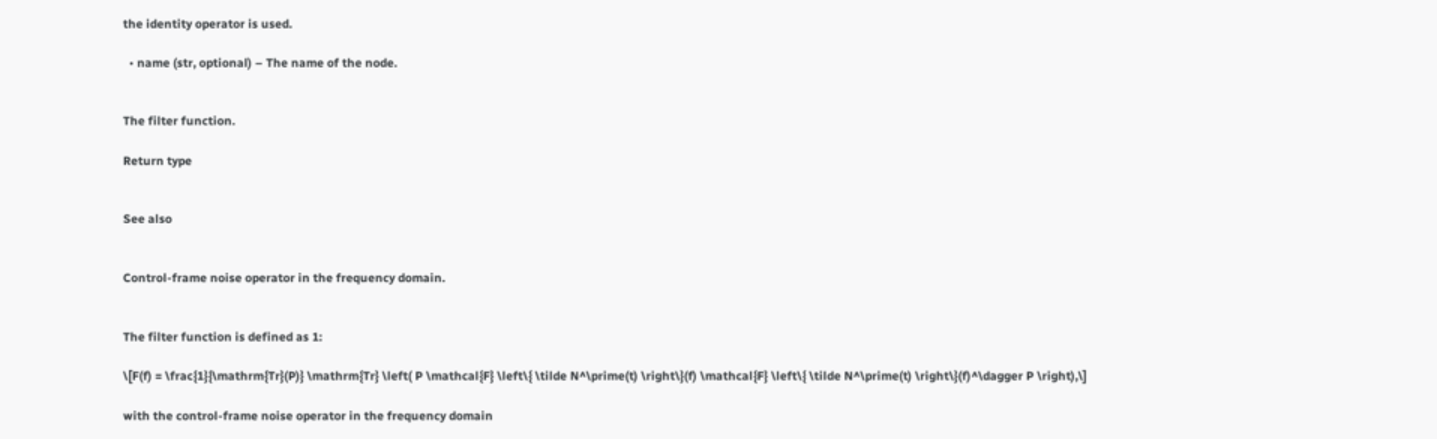the identity operator is used.

  • name (str, optional) – The name of the node.


The filter function.

Return type


See also


Control-frame noise operator in the frequency domain.


The filter function is defined as 1:

\[F(f) = \frac{1}{\mathrm{Tr}(P)} \mathrm{Tr} \left( P \mathcal{F} \left\{ \tilde N^\prime(t) \right\}(f) \mathcal{F} \left\{ \tilde N^\prime(t) \right\}(f)^\dagger P \right),\]

with the control-frame noise operator in the frequency domain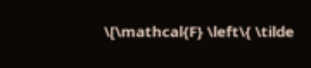\[\mathcal{F} \left\{ \tilde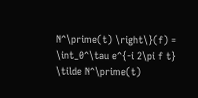N^\prime(t) \right\}(f) = \int_0^\tau e^{-i 2\pi f t} \tilde N^\prime(t)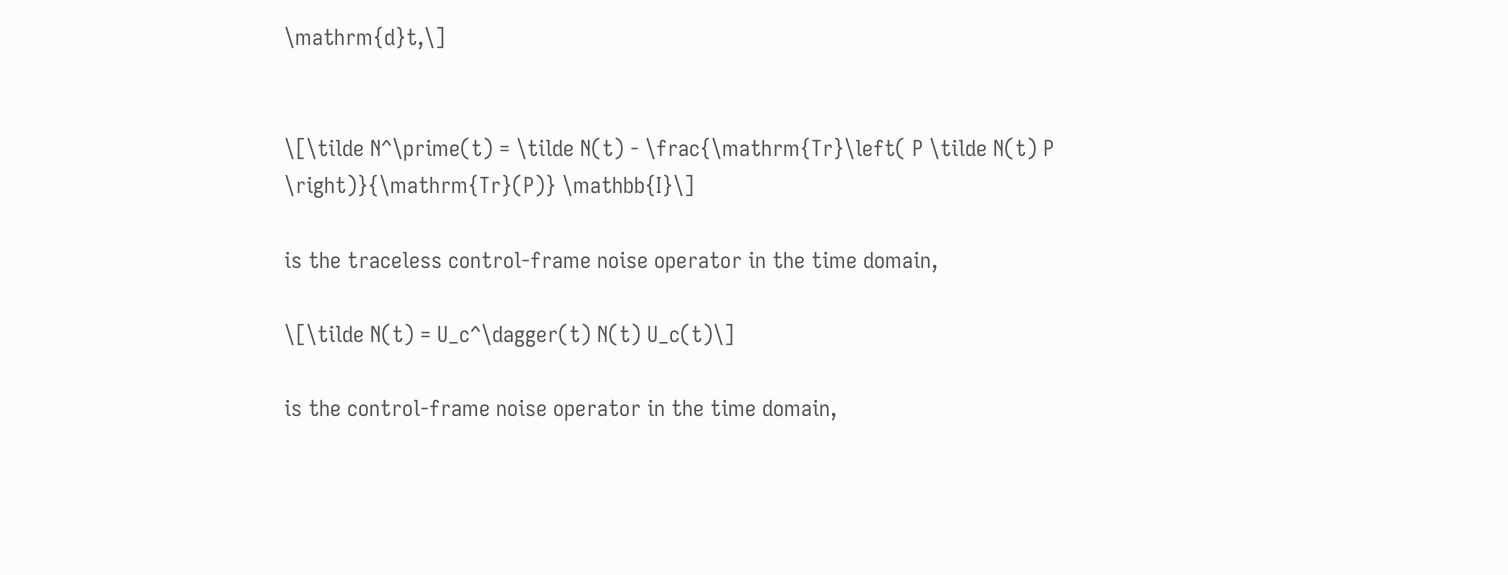\mathrm{d}t,\]


\[\tilde N^\prime(t) = \tilde N(t) - \frac{\mathrm{Tr}\left( P \tilde N(t) P \right)}{\mathrm{Tr}(P)} \mathbb{I}\]

is the traceless control-frame noise operator in the time domain,

\[\tilde N(t) = U_c^\dagger(t) N(t) U_c(t)\]

is the control-frame noise operator in the time domain,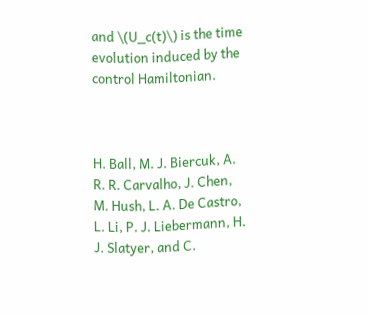and \(U_c(t)\) is the time evolution induced by the control Hamiltonian.



H. Ball, M. J. Biercuk, A. R. R. Carvalho, J. Chen, M. Hush, L. A. De Castro, L. Li, P. J. Liebermann, H. J. Slatyer, and C.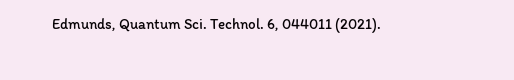Edmunds, Quantum Sci. Technol. 6, 044011 (2021).